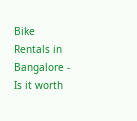Bike Rentals in Bangalore - Is it worth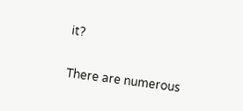it?


There are numerous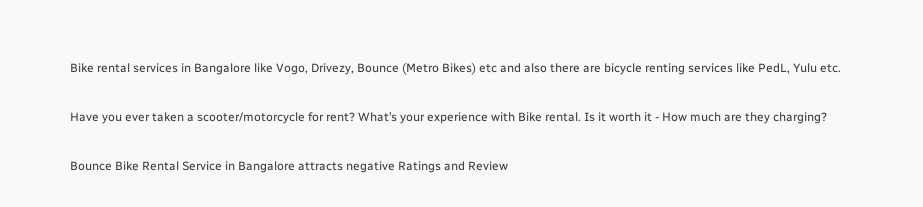Bike rental services in Bangalore like Vogo, Drivezy, Bounce (Metro Bikes) etc and also there are bicycle renting services like PedL, Yulu etc.

Have you ever taken a scooter/motorcycle for rent? What’s your experience with Bike rental. Is it worth it - How much are they charging?

Bounce Bike Rental Service in Bangalore attracts negative Ratings and Review